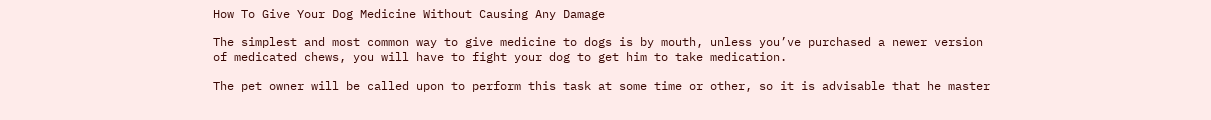How To Give Your Dog Medicine Without Causing Any Damage

The simplest and most common way to give medicine to dogs is by mouth, unless you’ve purchased a newer version of medicated chews, you will have to fight your dog to get him to take medication.

The pet owner will be called upon to perform this task at some time or other, so it is advisable that he master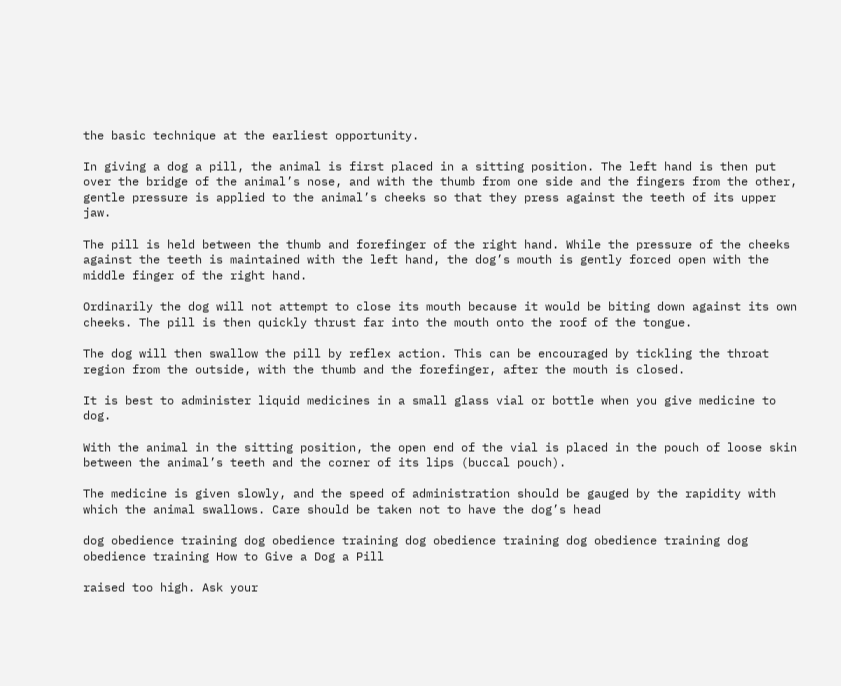the basic technique at the earliest opportunity.

In giving a dog a pill, the animal is first placed in a sitting position. The left hand is then put over the bridge of the animal’s nose, and with the thumb from one side and the fingers from the other, gentle pressure is applied to the animal’s cheeks so that they press against the teeth of its upper jaw.

The pill is held between the thumb and forefinger of the right hand. While the pressure of the cheeks against the teeth is maintained with the left hand, the dog’s mouth is gently forced open with the middle finger of the right hand.

Ordinarily the dog will not attempt to close its mouth because it would be biting down against its own cheeks. The pill is then quickly thrust far into the mouth onto the roof of the tongue.

The dog will then swallow the pill by reflex action. This can be encouraged by tickling the throat region from the outside, with the thumb and the forefinger, after the mouth is closed.

It is best to administer liquid medicines in a small glass vial or bottle when you give medicine to dog.

With the animal in the sitting position, the open end of the vial is placed in the pouch of loose skin between the animal’s teeth and the corner of its lips (buccal pouch).

The medicine is given slowly, and the speed of administration should be gauged by the rapidity with which the animal swallows. Care should be taken not to have the dog’s head

dog obedience training dog obedience training dog obedience training dog obedience training dog obedience training How to Give a Dog a Pill

raised too high. Ask your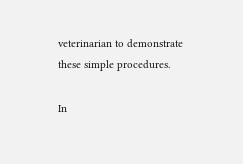veterinarian to demonstrate these simple procedures.

In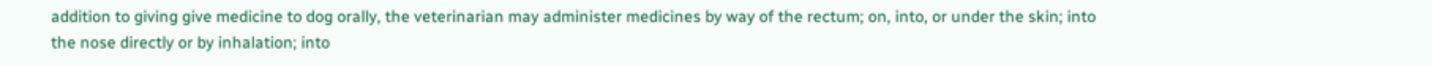addition to giving give medicine to dog orally, the veterinarian may administer medicines by way of the rectum; on, into, or under the skin; into the nose directly or by inhalation; into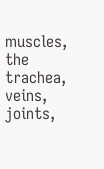muscles, the trachea, veins, joints,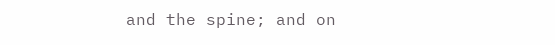and the spine; and on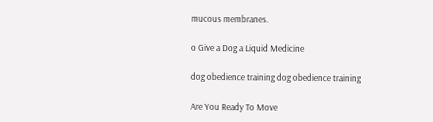mucous membranes.

o Give a Dog a Liquid Medicine

dog obedience training dog obedience training

Are You Ready To Move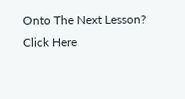Onto The Next Lesson? Click Here